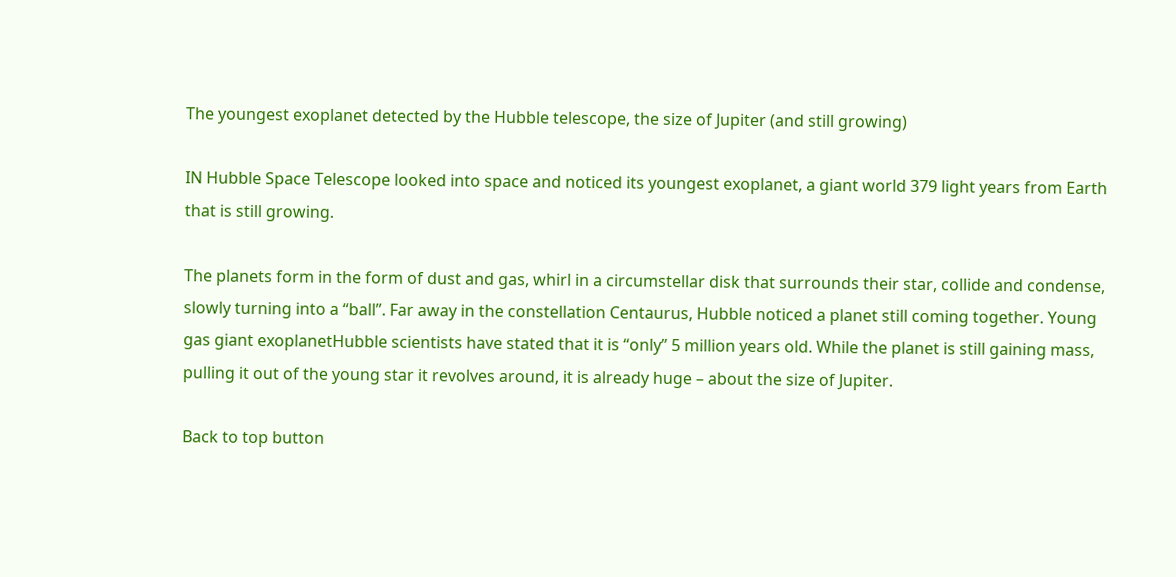The youngest exoplanet detected by the Hubble telescope, the size of Jupiter (and still growing)

IN Hubble Space Telescope looked into space and noticed its youngest exoplanet, a giant world 379 light years from Earth that is still growing.

The planets form in the form of dust and gas, whirl in a circumstellar disk that surrounds their star, collide and condense, slowly turning into a “ball”. Far away in the constellation Centaurus, Hubble noticed a planet still coming together. Young gas giant exoplanetHubble scientists have stated that it is “only” 5 million years old. While the planet is still gaining mass, pulling it out of the young star it revolves around, it is already huge – about the size of Jupiter.

Back to top button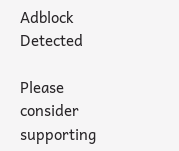Adblock Detected

Please consider supporting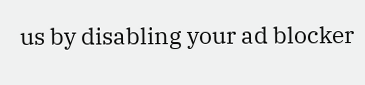us by disabling your ad blocker